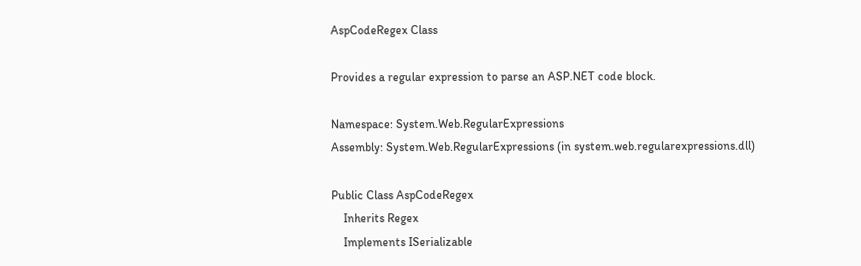AspCodeRegex Class

Provides a regular expression to parse an ASP.NET code block.

Namespace: System.Web.RegularExpressions
Assembly: System.Web.RegularExpressions (in system.web.regularexpressions.dll)

Public Class AspCodeRegex
    Inherits Regex
    Implements ISerializable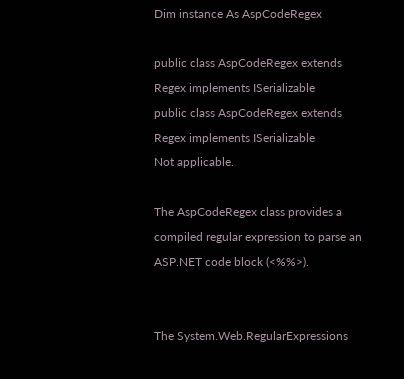Dim instance As AspCodeRegex

public class AspCodeRegex extends Regex implements ISerializable
public class AspCodeRegex extends Regex implements ISerializable
Not applicable.

The AspCodeRegex class provides a compiled regular expression to parse an ASP.NET code block (<%%>).


The System.Web.RegularExpressions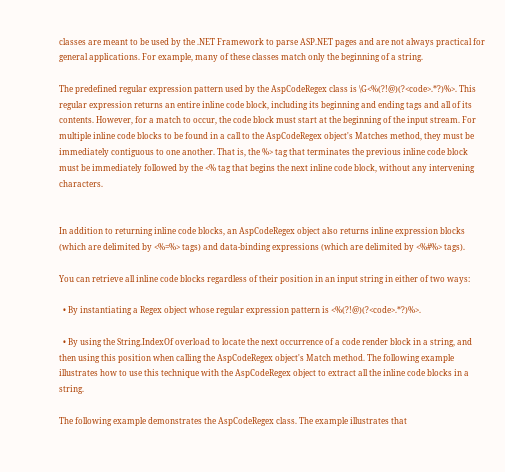classes are meant to be used by the .NET Framework to parse ASP.NET pages and are not always practical for general applications. For example, many of these classes match only the beginning of a string.

The predefined regular expression pattern used by the AspCodeRegex class is \G<%(?!@)(?<code>.*?)%>. This regular expression returns an entire inline code block, including its beginning and ending tags and all of its contents. However, for a match to occur, the code block must start at the beginning of the input stream. For multiple inline code blocks to be found in a call to the AspCodeRegex object's Matches method, they must be immediately contiguous to one another. That is, the %> tag that terminates the previous inline code block must be immediately followed by the <% tag that begins the next inline code block, without any intervening characters.


In addition to returning inline code blocks, an AspCodeRegex object also returns inline expression blocks (which are delimited by <%=%> tags) and data-binding expressions (which are delimited by <%#%> tags).

You can retrieve all inline code blocks regardless of their position in an input string in either of two ways:

  • By instantiating a Regex object whose regular expression pattern is <%(?!@)(?<code>.*?)%>.

  • By using the String.IndexOf overload to locate the next occurrence of a code render block in a string, and then using this position when calling the AspCodeRegex object's Match method. The following example illustrates how to use this technique with the AspCodeRegex object to extract all the inline code blocks in a string.

The following example demonstrates the AspCodeRegex class. The example illustrates that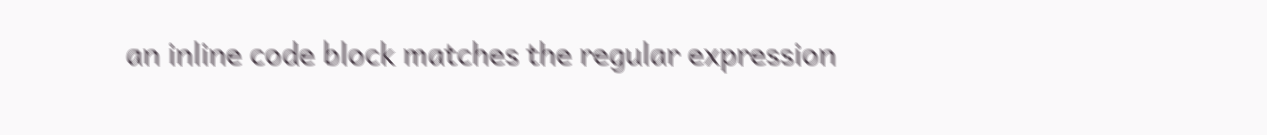an inline code block matches the regular expression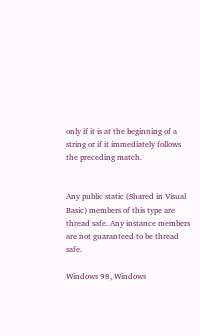only if it is at the beginning of a string or if it immediately follows the preceding match.


Any public static (Shared in Visual Basic) members of this type are thread safe. Any instance members are not guaranteed to be thread safe.

Windows 98, Windows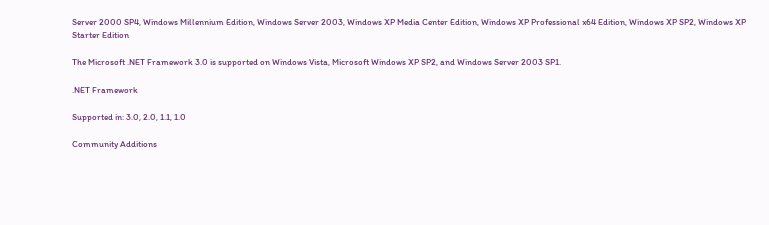Server 2000 SP4, Windows Millennium Edition, Windows Server 2003, Windows XP Media Center Edition, Windows XP Professional x64 Edition, Windows XP SP2, Windows XP Starter Edition

The Microsoft .NET Framework 3.0 is supported on Windows Vista, Microsoft Windows XP SP2, and Windows Server 2003 SP1.

.NET Framework

Supported in: 3.0, 2.0, 1.1, 1.0

Community Additions